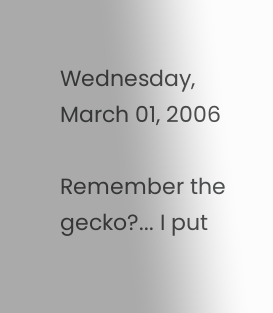Wednesday, March 01, 2006

Remember the gecko?... I put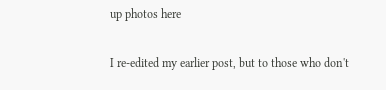up photos here

I re-edited my earlier post, but to those who don't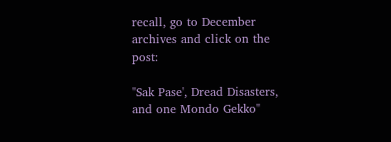recall, go to December archives and click on the post:

"Sak Pase', Dread Disasters, and one Mondo Gekko"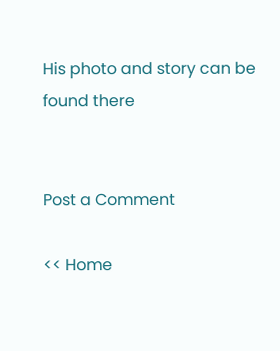His photo and story can be found there


Post a Comment

<< Home